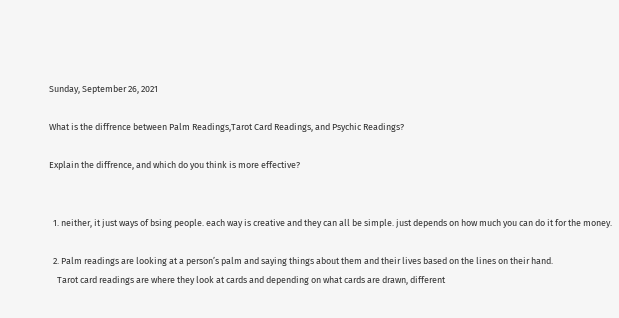Sunday, September 26, 2021

What is the diffrence between Palm Readings,Tarot Card Readings, and Psychic Readings?

Explain the diffrence, and which do you think is more effective?


  1. neither, it just ways of bsing people. each way is creative and they can all be simple. just depends on how much you can do it for the money.

  2. Palm readings are looking at a person’s palm and saying things about them and their lives based on the lines on their hand.
    Tarot card readings are where they look at cards and depending on what cards are drawn, different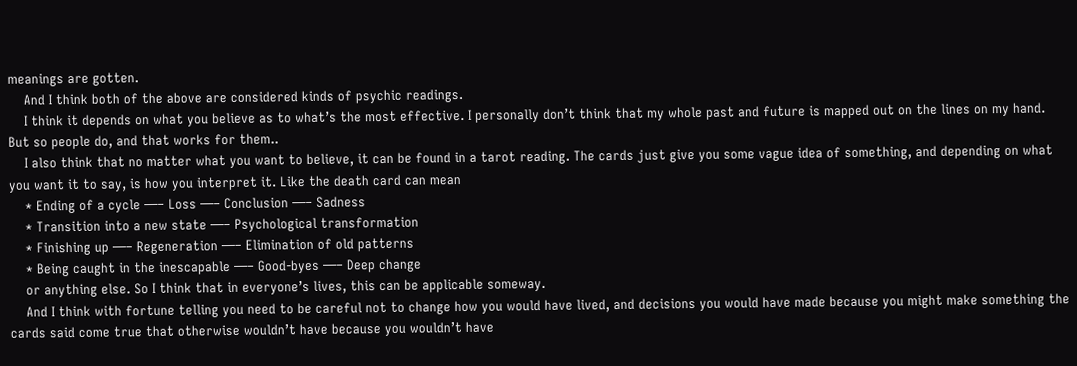meanings are gotten.
    And I think both of the above are considered kinds of psychic readings.
    I think it depends on what you believe as to what’s the most effective. I personally don’t think that my whole past and future is mapped out on the lines on my hand. But so people do, and that works for them..
    I also think that no matter what you want to believe, it can be found in a tarot reading. The cards just give you some vague idea of something, and depending on what you want it to say, is how you interpret it. Like the death card can mean
    * Ending of a cycle —– Loss —– Conclusion —– Sadness
    * Transition into a new state —– Psychological transformation
    * Finishing up —– Regeneration —– Elimination of old patterns
    * Being caught in the inescapable —– Good-byes —– Deep change
    or anything else. So I think that in everyone’s lives, this can be applicable someway.
    And I think with fortune telling you need to be careful not to change how you would have lived, and decisions you would have made because you might make something the cards said come true that otherwise wouldn’t have because you wouldn’t have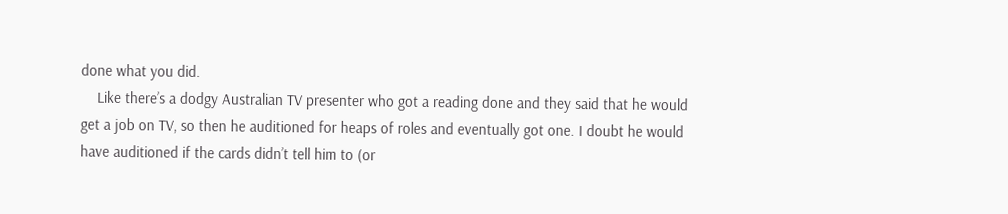done what you did.
    Like there’s a dodgy Australian TV presenter who got a reading done and they said that he would get a job on TV, so then he auditioned for heaps of roles and eventually got one. I doubt he would have auditioned if the cards didn’t tell him to (or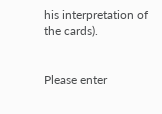his interpretation of the cards).


Please enter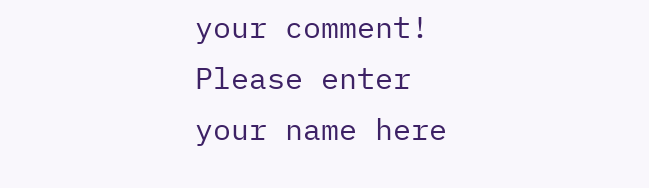your comment!
Please enter your name here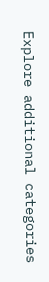Explore additional categories